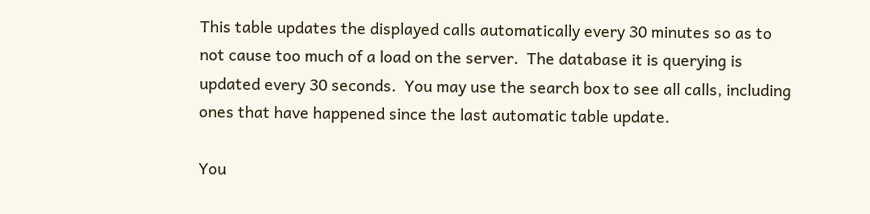This table updates the displayed calls automatically every 30 minutes so as to not cause too much of a load on the server.  The database it is querying is updated every 30 seconds.  You may use the search box to see all calls, including ones that have happened since the last automatic table update.

You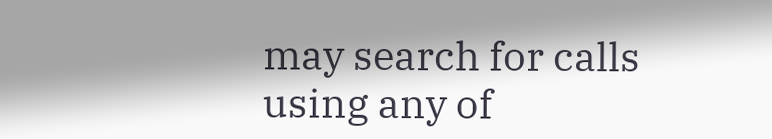may search for calls using any of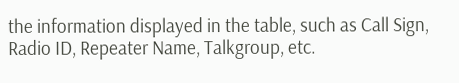the information displayed in the table, such as Call Sign, Radio ID, Repeater Name, Talkgroup, etc.